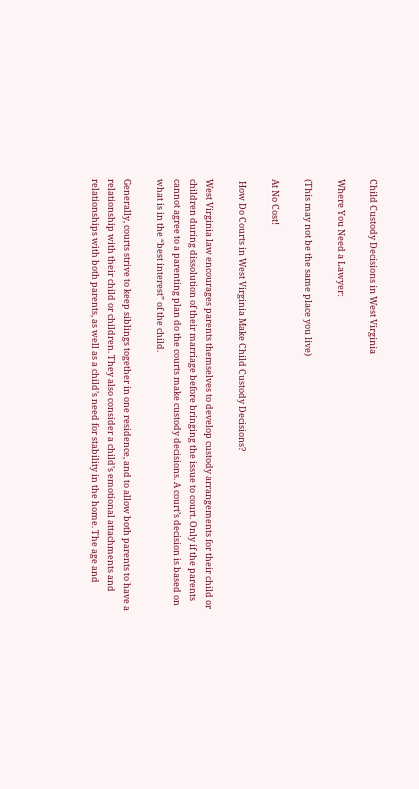Child Custody Decisions in West Virginia

Where You Need a Lawyer:

(This may not be the same place you live)

At No Cost!

 How Do Courts in West Virginia Make Child Custody Decisions?

West Virginia law encourages parents themselves to develop custody arrangements for their child or children during dissolution of their marriage before bringing the issue to court. Only if the parents cannot agree to a parenting plan do the courts make custody decisions. A court’s decision is based on what is in the “best interest” of the child.

Generally, courts strive to keep siblings together in one residence, and to allow both parents to have a relationship with their child or children. They also consider a child’s emotional attachments and relationships with both parents, as well as a child’s need for stability in the home. The age and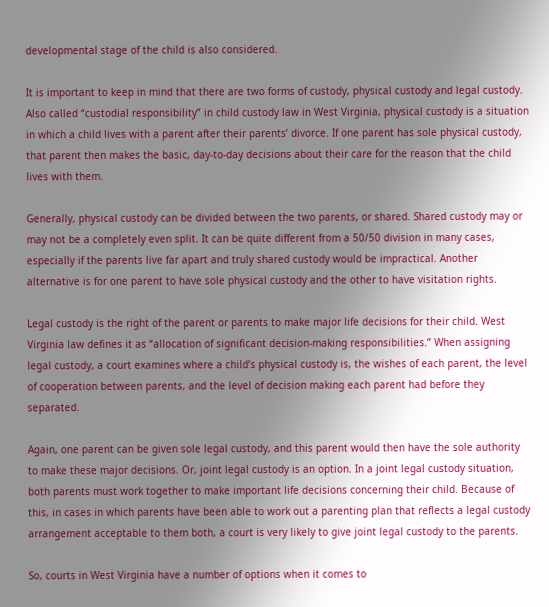developmental stage of the child is also considered.

It is important to keep in mind that there are two forms of custody, physical custody and legal custody. Also called “custodial responsibility” in child custody law in West Virginia, physical custody is a situation in which a child lives with a parent after their parents’ divorce. If one parent has sole physical custody, that parent then makes the basic, day-to-day decisions about their care for the reason that the child lives with them.

Generally, physical custody can be divided between the two parents, or shared. Shared custody may or may not be a completely even split. It can be quite different from a 50/50 division in many cases, especially if the parents live far apart and truly shared custody would be impractical. Another alternative is for one parent to have sole physical custody and the other to have visitation rights.

Legal custody is the right of the parent or parents to make major life decisions for their child. West Virginia law defines it as “allocation of significant decision-making responsibilities.” When assigning legal custody, a court examines where a child’s physical custody is, the wishes of each parent, the level of cooperation between parents, and the level of decision making each parent had before they separated.

Again, one parent can be given sole legal custody, and this parent would then have the sole authority to make these major decisions. Or, joint legal custody is an option. In a joint legal custody situation, both parents must work together to make important life decisions concerning their child. Because of this, in cases in which parents have been able to work out a parenting plan that reflects a legal custody arrangement acceptable to them both, a court is very likely to give joint legal custody to the parents.

So, courts in West Virginia have a number of options when it comes to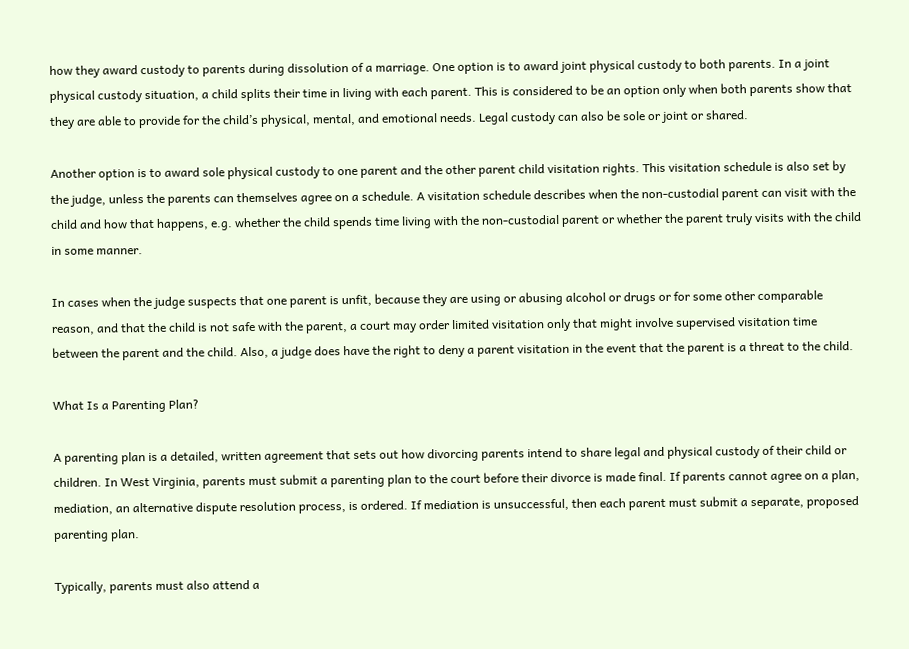how they award custody to parents during dissolution of a marriage. One option is to award joint physical custody to both parents. In a joint physical custody situation, a child splits their time in living with each parent. This is considered to be an option only when both parents show that they are able to provide for the child’s physical, mental, and emotional needs. Legal custody can also be sole or joint or shared.

Another option is to award sole physical custody to one parent and the other parent child visitation rights. This visitation schedule is also set by the judge, unless the parents can themselves agree on a schedule. A visitation schedule describes when the non-custodial parent can visit with the child and how that happens, e.g. whether the child spends time living with the non-custodial parent or whether the parent truly visits with the child in some manner.

In cases when the judge suspects that one parent is unfit, because they are using or abusing alcohol or drugs or for some other comparable reason, and that the child is not safe with the parent, a court may order limited visitation only that might involve supervised visitation time between the parent and the child. Also, a judge does have the right to deny a parent visitation in the event that the parent is a threat to the child.

What Is a Parenting Plan?

A parenting plan is a detailed, written agreement that sets out how divorcing parents intend to share legal and physical custody of their child or children. In West Virginia, parents must submit a parenting plan to the court before their divorce is made final. If parents cannot agree on a plan, mediation, an alternative dispute resolution process, is ordered. If mediation is unsuccessful, then each parent must submit a separate, proposed parenting plan.

Typically, parents must also attend a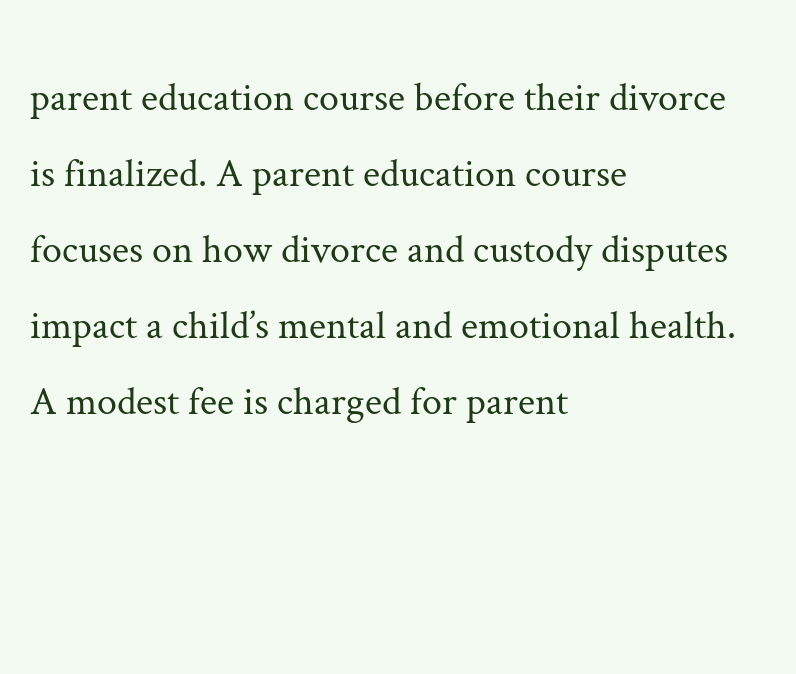parent education course before their divorce is finalized. A parent education course focuses on how divorce and custody disputes impact a child’s mental and emotional health. A modest fee is charged for parent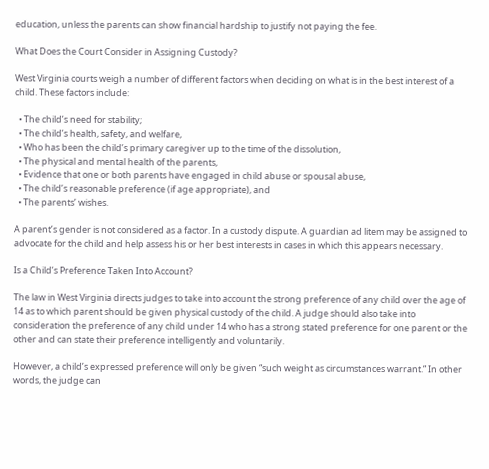education, unless the parents can show financial hardship to justify not paying the fee.

What Does the Court Consider in Assigning Custody?

West Virginia courts weigh a number of different factors when deciding on what is in the best interest of a child. These factors include:

  • The child’s need for stability;
  • The child’s health, safety, and welfare,
  • Who has been the child’s primary caregiver up to the time of the dissolution,
  • The physical and mental health of the parents,
  • Evidence that one or both parents have engaged in child abuse or spousal abuse,
  • The child’s reasonable preference (if age appropriate), and
  • The parents’ wishes.

A parent’s gender is not considered as a factor. In a custody dispute. A guardian ad litem may be assigned to advocate for the child and help assess his or her best interests in cases in which this appears necessary.

Is a Child’s Preference Taken Into Account?

The law in West Virginia directs judges to take into account the strong preference of any child over the age of 14 as to which parent should be given physical custody of the child. A judge should also take into consideration the preference of any child under 14 who has a strong stated preference for one parent or the other and can state their preference intelligently and voluntarily.

However, a child’s expressed preference will only be given “such weight as circumstances warrant.” In other words, the judge can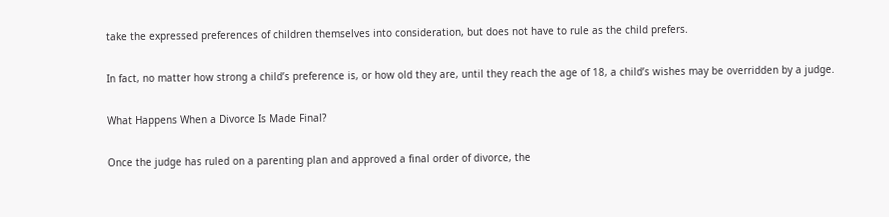take the expressed preferences of children themselves into consideration, but does not have to rule as the child prefers.

In fact, no matter how strong a child’s preference is, or how old they are, until they reach the age of 18, a child’s wishes may be overridden by a judge.

What Happens When a Divorce Is Made Final?

Once the judge has ruled on a parenting plan and approved a final order of divorce, the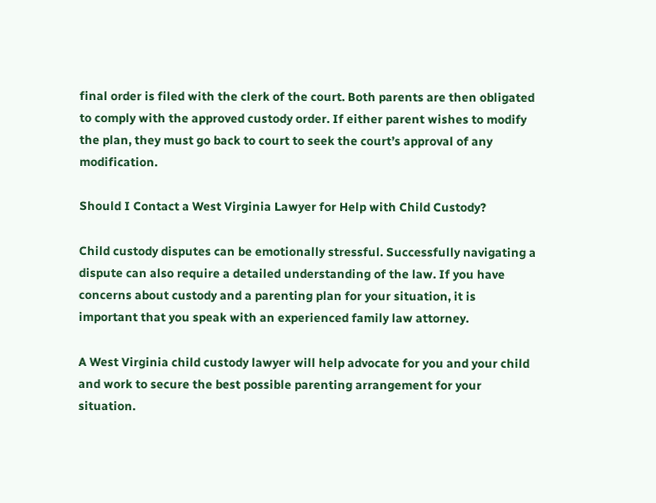final order is filed with the clerk of the court. Both parents are then obligated to comply with the approved custody order. If either parent wishes to modify the plan, they must go back to court to seek the court’s approval of any modification.

Should I Contact a West Virginia Lawyer for Help with Child Custody?

Child custody disputes can be emotionally stressful. Successfully navigating a dispute can also require a detailed understanding of the law. If you have concerns about custody and a parenting plan for your situation, it is important that you speak with an experienced family law attorney.

A West Virginia child custody lawyer will help advocate for you and your child and work to secure the best possible parenting arrangement for your situation.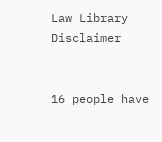Law Library Disclaimer


16 people have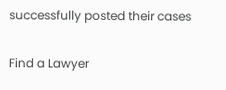successfully posted their cases

Find a Lawyer